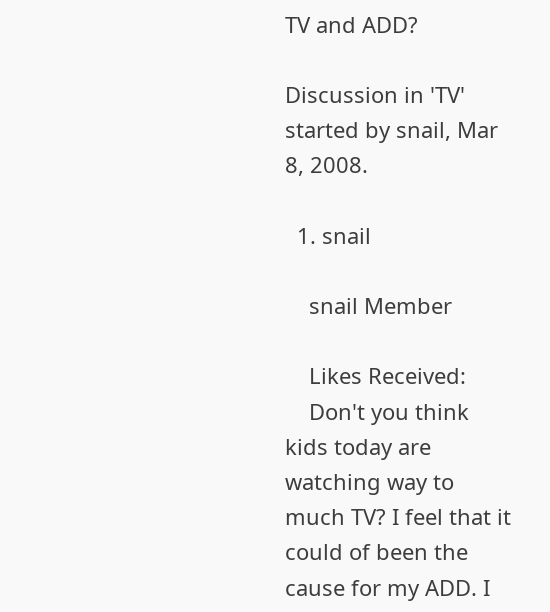TV and ADD?

Discussion in 'TV' started by snail, Mar 8, 2008.

  1. snail

    snail Member

    Likes Received:
    Don't you think kids today are watching way to much TV? I feel that it could of been the cause for my ADD. I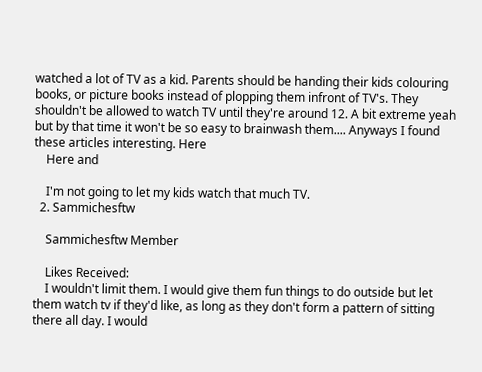watched a lot of TV as a kid. Parents should be handing their kids colouring books, or picture books instead of plopping them infront of TV's. They shouldn't be allowed to watch TV until they're around 12. A bit extreme yeah but by that time it won't be so easy to brainwash them.... Anyways I found these articles interesting. Here
    Here and

    I'm not going to let my kids watch that much TV.
  2. Sammichesftw

    Sammichesftw Member

    Likes Received:
    I wouldn't limit them. I would give them fun things to do outside but let them watch tv if they'd like, as long as they don't form a pattern of sitting there all day. I would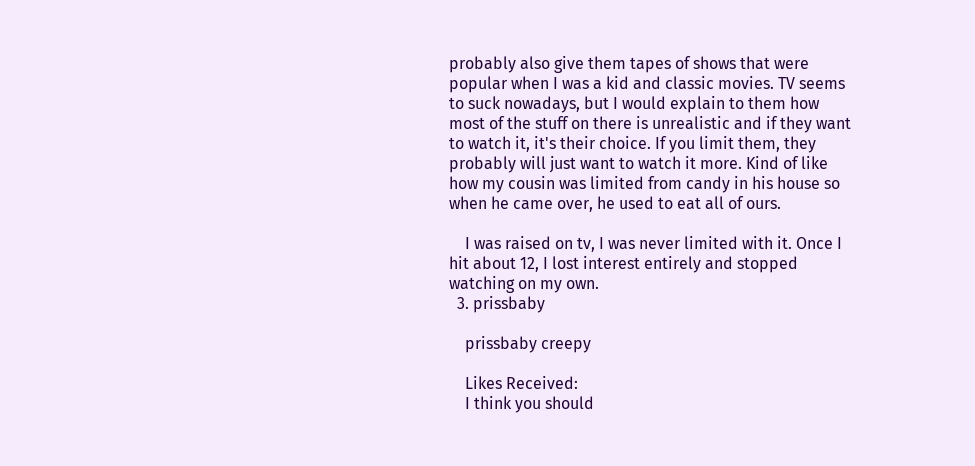probably also give them tapes of shows that were popular when I was a kid and classic movies. TV seems to suck nowadays, but I would explain to them how most of the stuff on there is unrealistic and if they want to watch it, it's their choice. If you limit them, they probably will just want to watch it more. Kind of like how my cousin was limited from candy in his house so when he came over, he used to eat all of ours.

    I was raised on tv, I was never limited with it. Once I hit about 12, I lost interest entirely and stopped watching on my own.
  3. prissbaby

    prissbaby creepy

    Likes Received:
    I think you should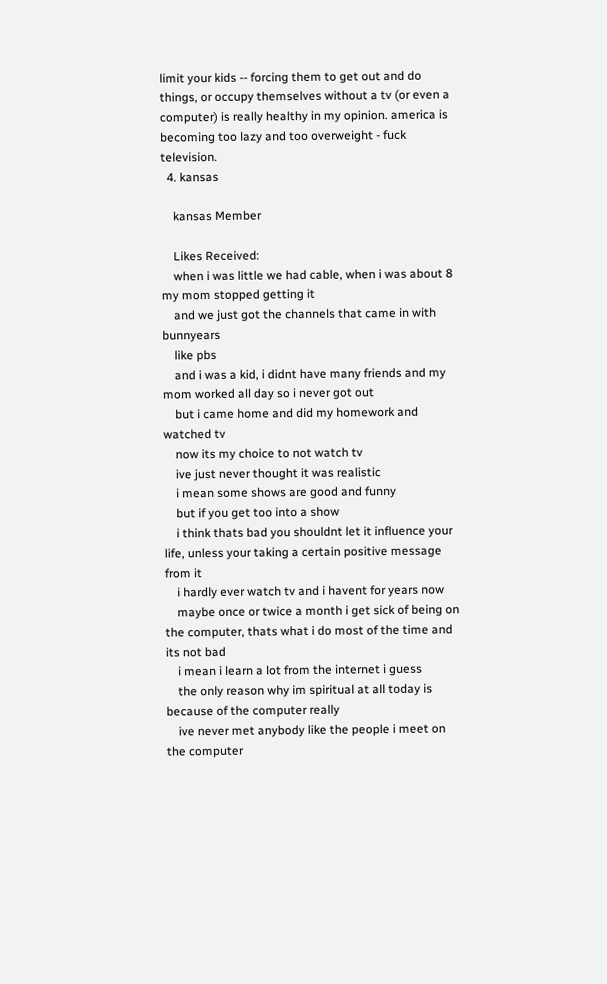limit your kids -- forcing them to get out and do things, or occupy themselves without a tv (or even a computer) is really healthy in my opinion. america is becoming too lazy and too overweight - fuck television.
  4. kansas

    kansas Member

    Likes Received:
    when i was little we had cable, when i was about 8 my mom stopped getting it
    and we just got the channels that came in with bunnyears
    like pbs
    and i was a kid, i didnt have many friends and my mom worked all day so i never got out
    but i came home and did my homework and watched tv
    now its my choice to not watch tv
    ive just never thought it was realistic
    i mean some shows are good and funny
    but if you get too into a show
    i think thats bad you shouldnt let it influence your life, unless your taking a certain positive message from it
    i hardly ever watch tv and i havent for years now
    maybe once or twice a month i get sick of being on the computer, thats what i do most of the time and its not bad
    i mean i learn a lot from the internet i guess
    the only reason why im spiritual at all today is because of the computer really
    ive never met anybody like the people i meet on the computer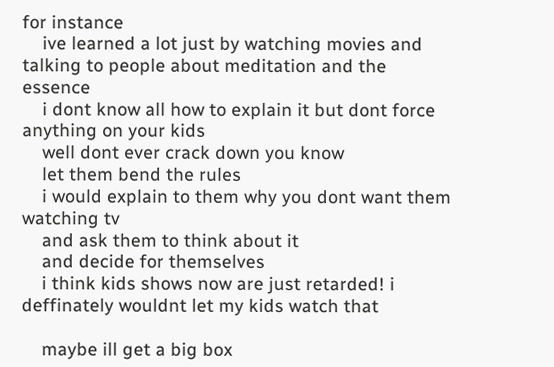for instance
    ive learned a lot just by watching movies and talking to people about meditation and the essence
    i dont know all how to explain it but dont force anything on your kids
    well dont ever crack down you know
    let them bend the rules
    i would explain to them why you dont want them watching tv
    and ask them to think about it
    and decide for themselves
    i think kids shows now are just retarded! i deffinately wouldnt let my kids watch that

    maybe ill get a big box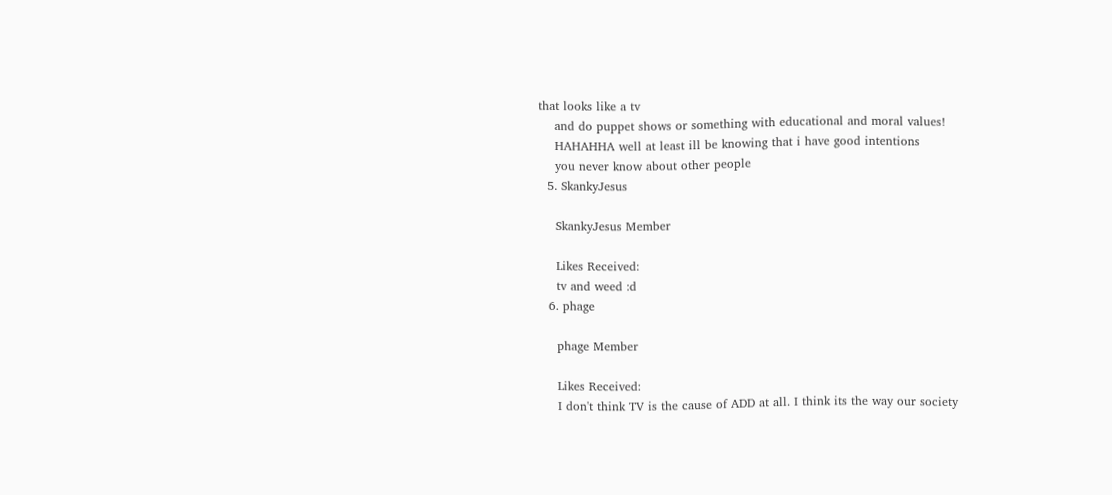that looks like a tv
    and do puppet shows or something with educational and moral values!
    HAHAHHA well at least ill be knowing that i have good intentions
    you never know about other people
  5. SkankyJesus

    SkankyJesus Member

    Likes Received:
    tv and weed :d
  6. phage

    phage Member

    Likes Received:
    I don't think TV is the cause of ADD at all. I think its the way our society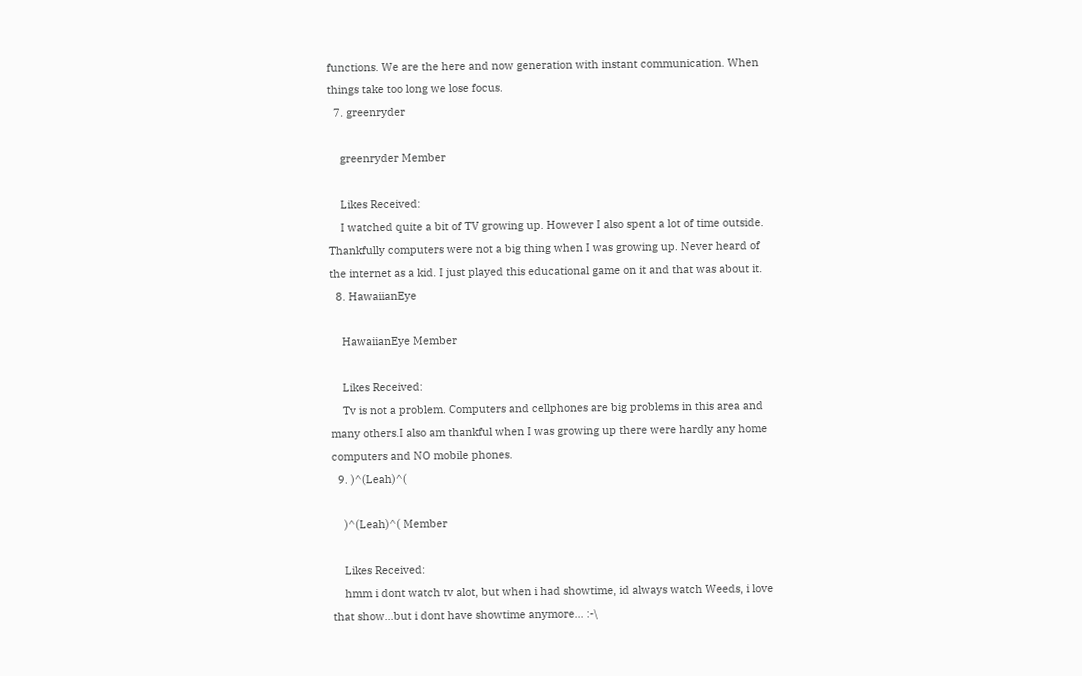functions. We are the here and now generation with instant communication. When things take too long we lose focus.
  7. greenryder

    greenryder Member

    Likes Received:
    I watched quite a bit of TV growing up. However I also spent a lot of time outside. Thankfully computers were not a big thing when I was growing up. Never heard of the internet as a kid. I just played this educational game on it and that was about it.
  8. HawaiianEye

    HawaiianEye Member

    Likes Received:
    Tv is not a problem. Computers and cellphones are big problems in this area and many others.I also am thankful when I was growing up there were hardly any home computers and NO mobile phones.
  9. )^(Leah)^(

    )^(Leah)^( Member

    Likes Received:
    hmm i dont watch tv alot, but when i had showtime, id always watch Weeds, i love that show...but i dont have showtime anymore... :-\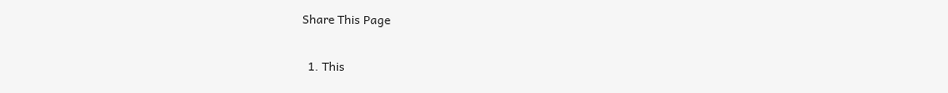Share This Page

  1. This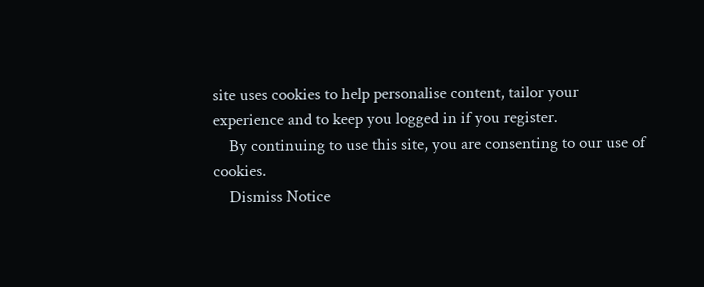site uses cookies to help personalise content, tailor your experience and to keep you logged in if you register.
    By continuing to use this site, you are consenting to our use of cookies.
    Dismiss Notice